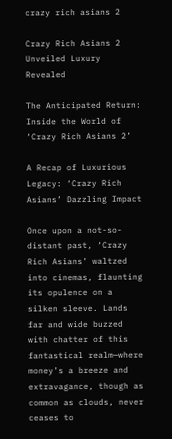crazy rich asians 2

Crazy Rich Asians 2 Unveiled Luxury Revealed

The Anticipated Return: Inside the World of ‘Crazy Rich Asians 2’

A Recap of Luxurious Legacy: ‘Crazy Rich Asians’ Dazzling Impact

Once upon a not-so-distant past, ‘Crazy Rich Asians’ waltzed into cinemas, flaunting its opulence on a silken sleeve. Lands far and wide buzzed with chatter of this fantastical realm—where money’s a breeze and extravagance, though as common as clouds, never ceases to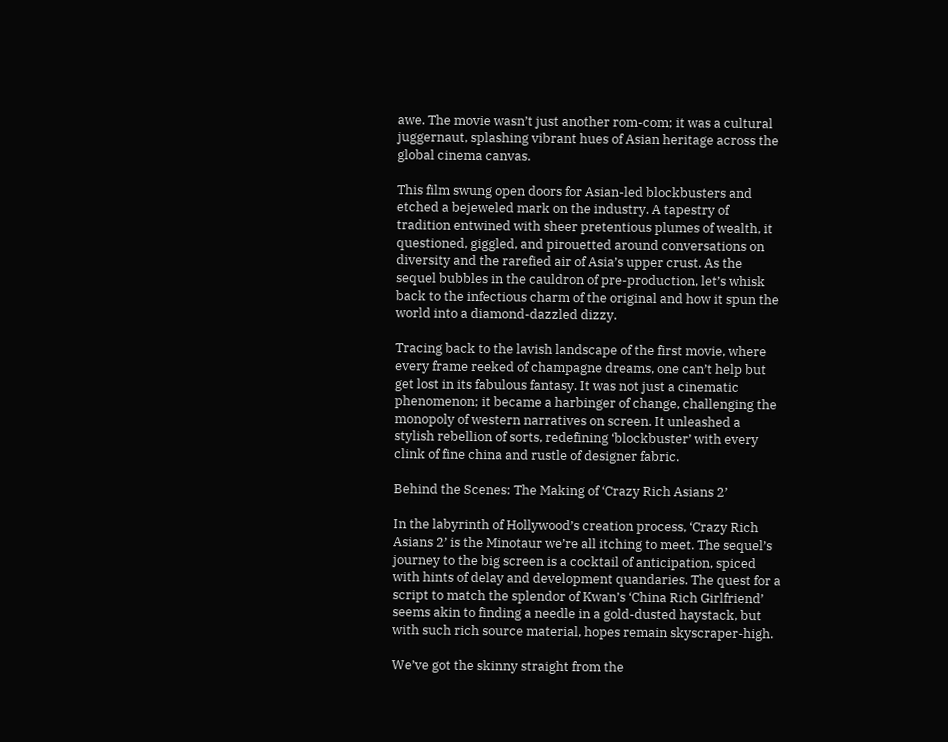awe. The movie wasn’t just another rom-com; it was a cultural juggernaut, splashing vibrant hues of Asian heritage across the global cinema canvas.

This film swung open doors for Asian-led blockbusters and etched a bejeweled mark on the industry. A tapestry of tradition entwined with sheer pretentious plumes of wealth, it questioned, giggled, and pirouetted around conversations on diversity and the rarefied air of Asia’s upper crust. As the sequel bubbles in the cauldron of pre-production, let’s whisk back to the infectious charm of the original and how it spun the world into a diamond-dazzled dizzy.

Tracing back to the lavish landscape of the first movie, where every frame reeked of champagne dreams, one can’t help but get lost in its fabulous fantasy. It was not just a cinematic phenomenon; it became a harbinger of change, challenging the monopoly of western narratives on screen. It unleashed a stylish rebellion of sorts, redefining ‘blockbuster’ with every clink of fine china and rustle of designer fabric.

Behind the Scenes: The Making of ‘Crazy Rich Asians 2’

In the labyrinth of Hollywood’s creation process, ‘Crazy Rich Asians 2’ is the Minotaur we’re all itching to meet. The sequel’s journey to the big screen is a cocktail of anticipation, spiced with hints of delay and development quandaries. The quest for a script to match the splendor of Kwan’s ‘China Rich Girlfriend’ seems akin to finding a needle in a gold-dusted haystack, but with such rich source material, hopes remain skyscraper-high.

We’ve got the skinny straight from the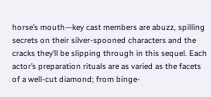horse’s mouth—key cast members are abuzz, spilling secrets on their silver-spooned characters and the cracks they’ll be slipping through in this sequel. Each actor’s preparation rituals are as varied as the facets of a well-cut diamond; from binge-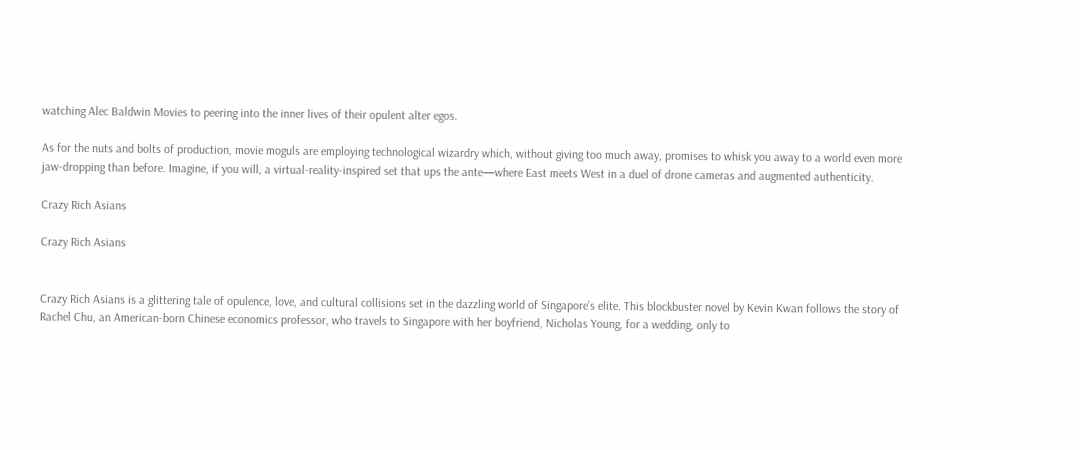watching Alec Baldwin Movies to peering into the inner lives of their opulent alter egos.

As for the nuts and bolts of production, movie moguls are employing technological wizardry which, without giving too much away, promises to whisk you away to a world even more jaw-dropping than before. Imagine, if you will, a virtual-reality-inspired set that ups the ante—where East meets West in a duel of drone cameras and augmented authenticity.

Crazy Rich Asians

Crazy Rich Asians


Crazy Rich Asians is a glittering tale of opulence, love, and cultural collisions set in the dazzling world of Singapore’s elite. This blockbuster novel by Kevin Kwan follows the story of Rachel Chu, an American-born Chinese economics professor, who travels to Singapore with her boyfriend, Nicholas Young, for a wedding, only to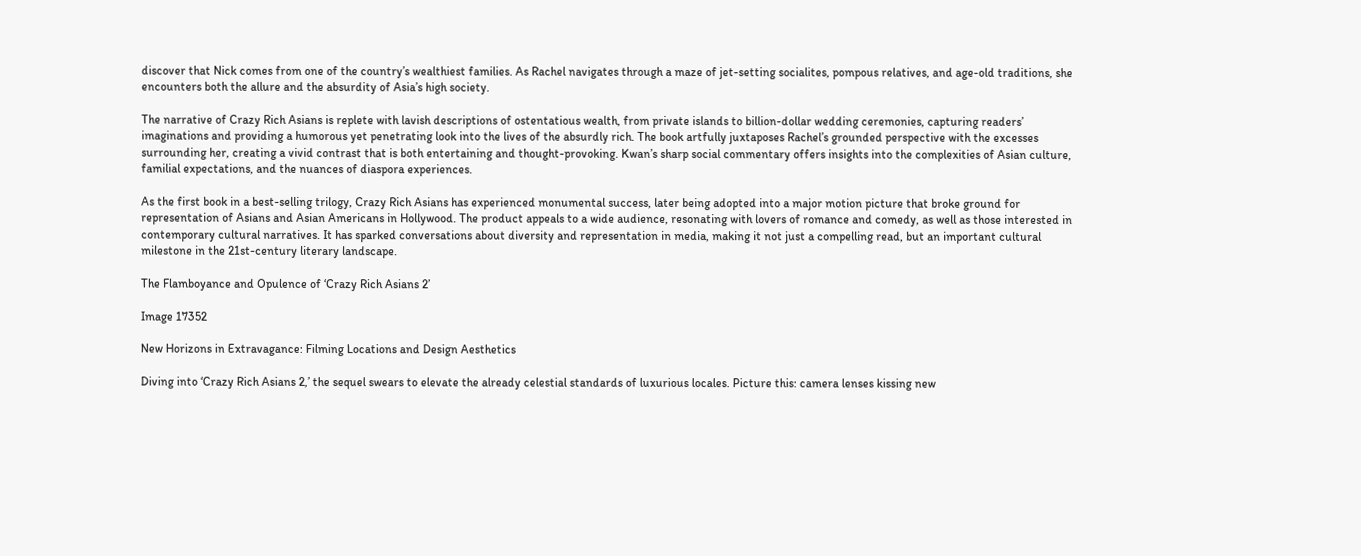discover that Nick comes from one of the country’s wealthiest families. As Rachel navigates through a maze of jet-setting socialites, pompous relatives, and age-old traditions, she encounters both the allure and the absurdity of Asia’s high society.

The narrative of Crazy Rich Asians is replete with lavish descriptions of ostentatious wealth, from private islands to billion-dollar wedding ceremonies, capturing readers’ imaginations and providing a humorous yet penetrating look into the lives of the absurdly rich. The book artfully juxtaposes Rachel’s grounded perspective with the excesses surrounding her, creating a vivid contrast that is both entertaining and thought-provoking. Kwan’s sharp social commentary offers insights into the complexities of Asian culture, familial expectations, and the nuances of diaspora experiences.

As the first book in a best-selling trilogy, Crazy Rich Asians has experienced monumental success, later being adopted into a major motion picture that broke ground for representation of Asians and Asian Americans in Hollywood. The product appeals to a wide audience, resonating with lovers of romance and comedy, as well as those interested in contemporary cultural narratives. It has sparked conversations about diversity and representation in media, making it not just a compelling read, but an important cultural milestone in the 21st-century literary landscape.

The Flamboyance and Opulence of ‘Crazy Rich Asians 2’

Image 17352

New Horizons in Extravagance: Filming Locations and Design Aesthetics

Diving into ‘Crazy Rich Asians 2,’ the sequel swears to elevate the already celestial standards of luxurious locales. Picture this: camera lenses kissing new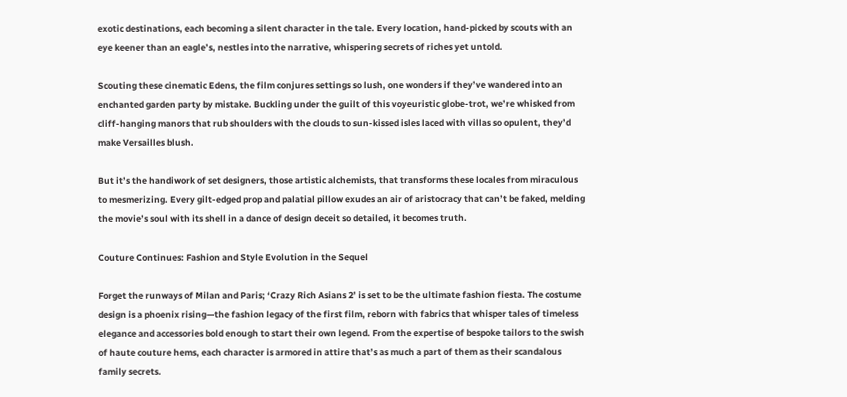exotic destinations, each becoming a silent character in the tale. Every location, hand-picked by scouts with an eye keener than an eagle’s, nestles into the narrative, whispering secrets of riches yet untold.

Scouting these cinematic Edens, the film conjures settings so lush, one wonders if they’ve wandered into an enchanted garden party by mistake. Buckling under the guilt of this voyeuristic globe-trot, we’re whisked from cliff-hanging manors that rub shoulders with the clouds to sun-kissed isles laced with villas so opulent, they’d make Versailles blush.

But it’s the handiwork of set designers, those artistic alchemists, that transforms these locales from miraculous to mesmerizing. Every gilt-edged prop and palatial pillow exudes an air of aristocracy that can’t be faked, melding the movie’s soul with its shell in a dance of design deceit so detailed, it becomes truth.

Couture Continues: Fashion and Style Evolution in the Sequel

Forget the runways of Milan and Paris; ‘Crazy Rich Asians 2’ is set to be the ultimate fashion fiesta. The costume design is a phoenix rising—the fashion legacy of the first film, reborn with fabrics that whisper tales of timeless elegance and accessories bold enough to start their own legend. From the expertise of bespoke tailors to the swish of haute couture hems, each character is armored in attire that’s as much a part of them as their scandalous family secrets.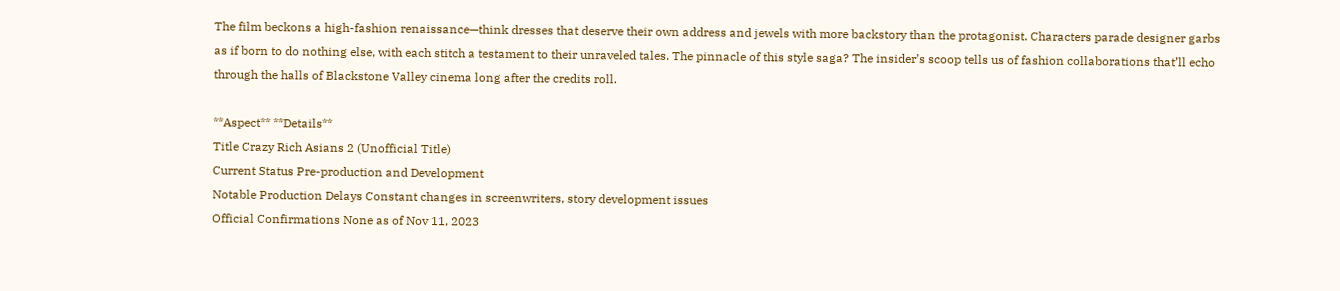The film beckons a high-fashion renaissance—think dresses that deserve their own address and jewels with more backstory than the protagonist. Characters parade designer garbs as if born to do nothing else, with each stitch a testament to their unraveled tales. The pinnacle of this style saga? The insider’s scoop tells us of fashion collaborations that’ll echo through the halls of Blackstone Valley cinema long after the credits roll.

**Aspect** **Details**
Title Crazy Rich Asians 2 (Unofficial Title)
Current Status Pre-production and Development
Notable Production Delays Constant changes in screenwriters, story development issues
Official Confirmations None as of Nov 11, 2023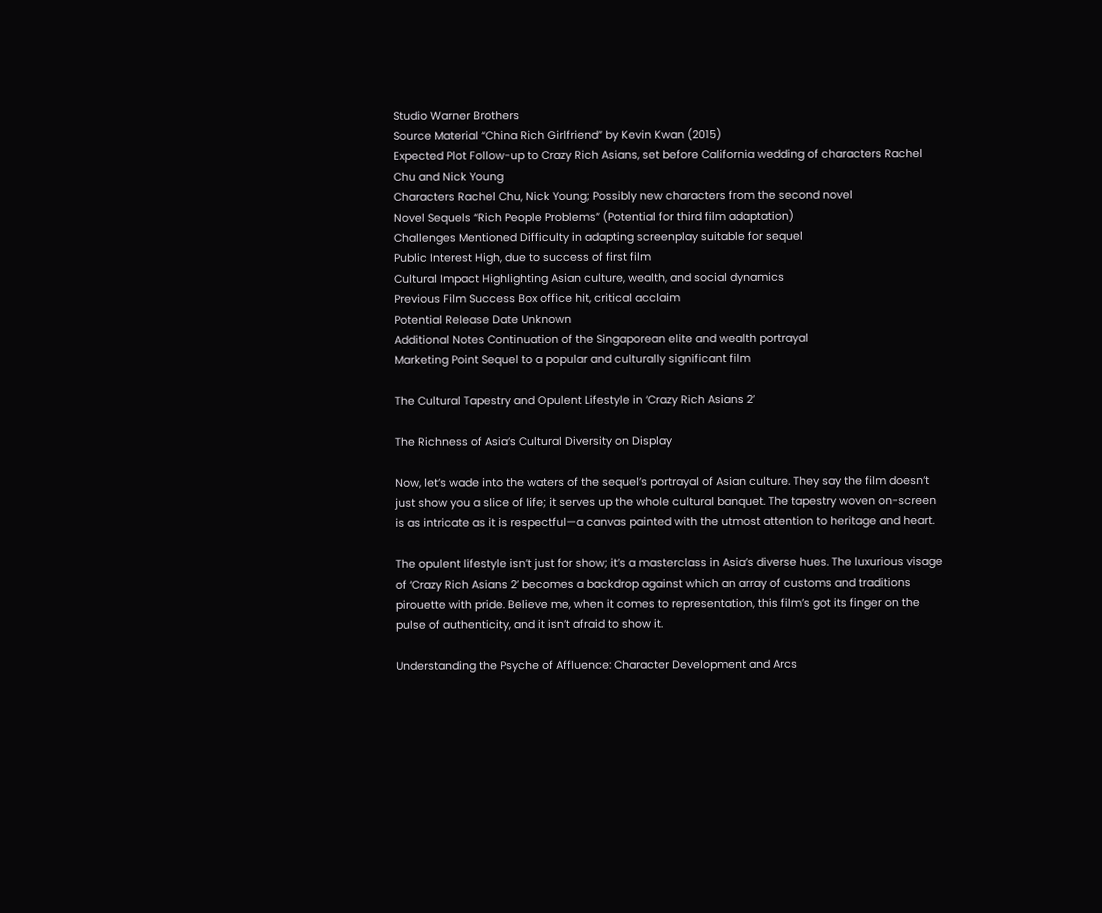Studio Warner Brothers
Source Material “China Rich Girlfriend” by Kevin Kwan (2015)
Expected Plot Follow-up to Crazy Rich Asians, set before California wedding of characters Rachel Chu and Nick Young
Characters Rachel Chu, Nick Young; Possibly new characters from the second novel
Novel Sequels “Rich People Problems” (Potential for third film adaptation)
Challenges Mentioned Difficulty in adapting screenplay suitable for sequel
Public Interest High, due to success of first film
Cultural Impact Highlighting Asian culture, wealth, and social dynamics
Previous Film Success Box office hit, critical acclaim
Potential Release Date Unknown
Additional Notes Continuation of the Singaporean elite and wealth portrayal
Marketing Point Sequel to a popular and culturally significant film

The Cultural Tapestry and Opulent Lifestyle in ‘Crazy Rich Asians 2’

The Richness of Asia’s Cultural Diversity on Display

Now, let’s wade into the waters of the sequel’s portrayal of Asian culture. They say the film doesn’t just show you a slice of life; it serves up the whole cultural banquet. The tapestry woven on-screen is as intricate as it is respectful—a canvas painted with the utmost attention to heritage and heart.

The opulent lifestyle isn’t just for show; it’s a masterclass in Asia’s diverse hues. The luxurious visage of ‘Crazy Rich Asians 2’ becomes a backdrop against which an array of customs and traditions pirouette with pride. Believe me, when it comes to representation, this film’s got its finger on the pulse of authenticity, and it isn’t afraid to show it.

Understanding the Psyche of Affluence: Character Development and Arcs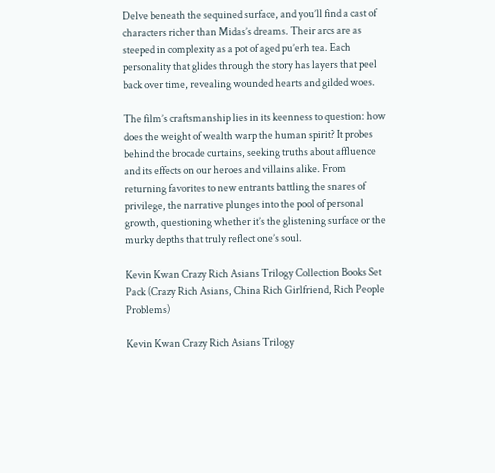Delve beneath the sequined surface, and you’ll find a cast of characters richer than Midas’s dreams. Their arcs are as steeped in complexity as a pot of aged pu’erh tea. Each personality that glides through the story has layers that peel back over time, revealing wounded hearts and gilded woes.

The film’s craftsmanship lies in its keenness to question: how does the weight of wealth warp the human spirit? It probes behind the brocade curtains, seeking truths about affluence and its effects on our heroes and villains alike. From returning favorites to new entrants battling the snares of privilege, the narrative plunges into the pool of personal growth, questioning whether it’s the glistening surface or the murky depths that truly reflect one’s soul.

Kevin Kwan Crazy Rich Asians Trilogy Collection Books Set Pack (Crazy Rich Asians, China Rich Girlfriend, Rich People Problems)

Kevin Kwan Crazy Rich Asians Trilogy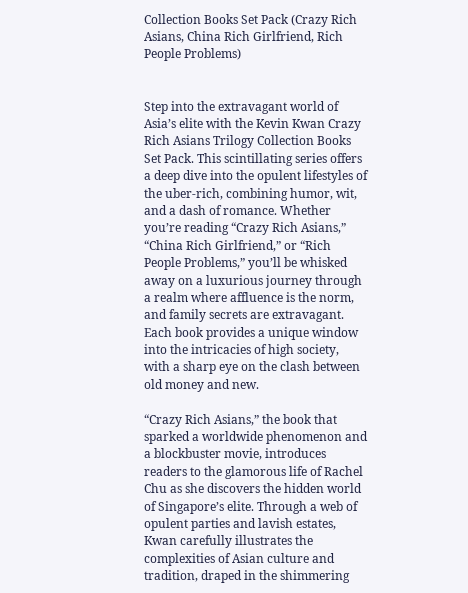Collection Books Set Pack (Crazy Rich Asians, China Rich Girlfriend, Rich People Problems)


Step into the extravagant world of Asia’s elite with the Kevin Kwan Crazy Rich Asians Trilogy Collection Books Set Pack. This scintillating series offers a deep dive into the opulent lifestyles of the uber-rich, combining humor, wit, and a dash of romance. Whether you’re reading “Crazy Rich Asians,” “China Rich Girlfriend,” or “Rich People Problems,” you’ll be whisked away on a luxurious journey through a realm where affluence is the norm, and family secrets are extravagant. Each book provides a unique window into the intricacies of high society, with a sharp eye on the clash between old money and new.

“Crazy Rich Asians,” the book that sparked a worldwide phenomenon and a blockbuster movie, introduces readers to the glamorous life of Rachel Chu as she discovers the hidden world of Singapore’s elite. Through a web of opulent parties and lavish estates, Kwan carefully illustrates the complexities of Asian culture and tradition, draped in the shimmering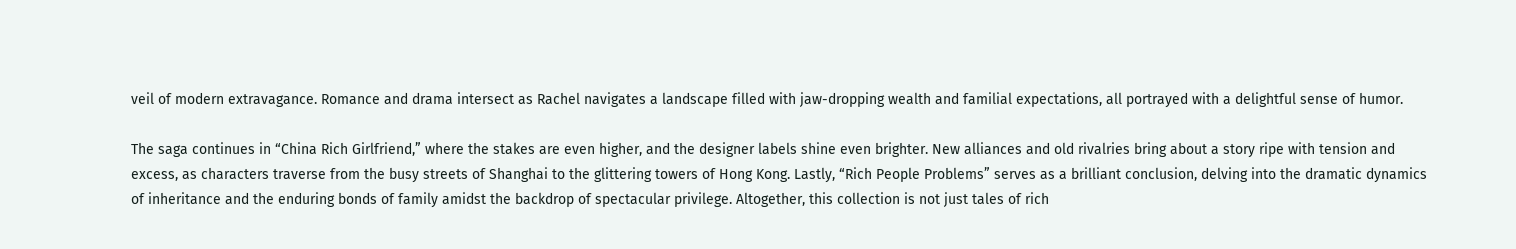veil of modern extravagance. Romance and drama intersect as Rachel navigates a landscape filled with jaw-dropping wealth and familial expectations, all portrayed with a delightful sense of humor.

The saga continues in “China Rich Girlfriend,” where the stakes are even higher, and the designer labels shine even brighter. New alliances and old rivalries bring about a story ripe with tension and excess, as characters traverse from the busy streets of Shanghai to the glittering towers of Hong Kong. Lastly, “Rich People Problems” serves as a brilliant conclusion, delving into the dramatic dynamics of inheritance and the enduring bonds of family amidst the backdrop of spectacular privilege. Altogether, this collection is not just tales of rich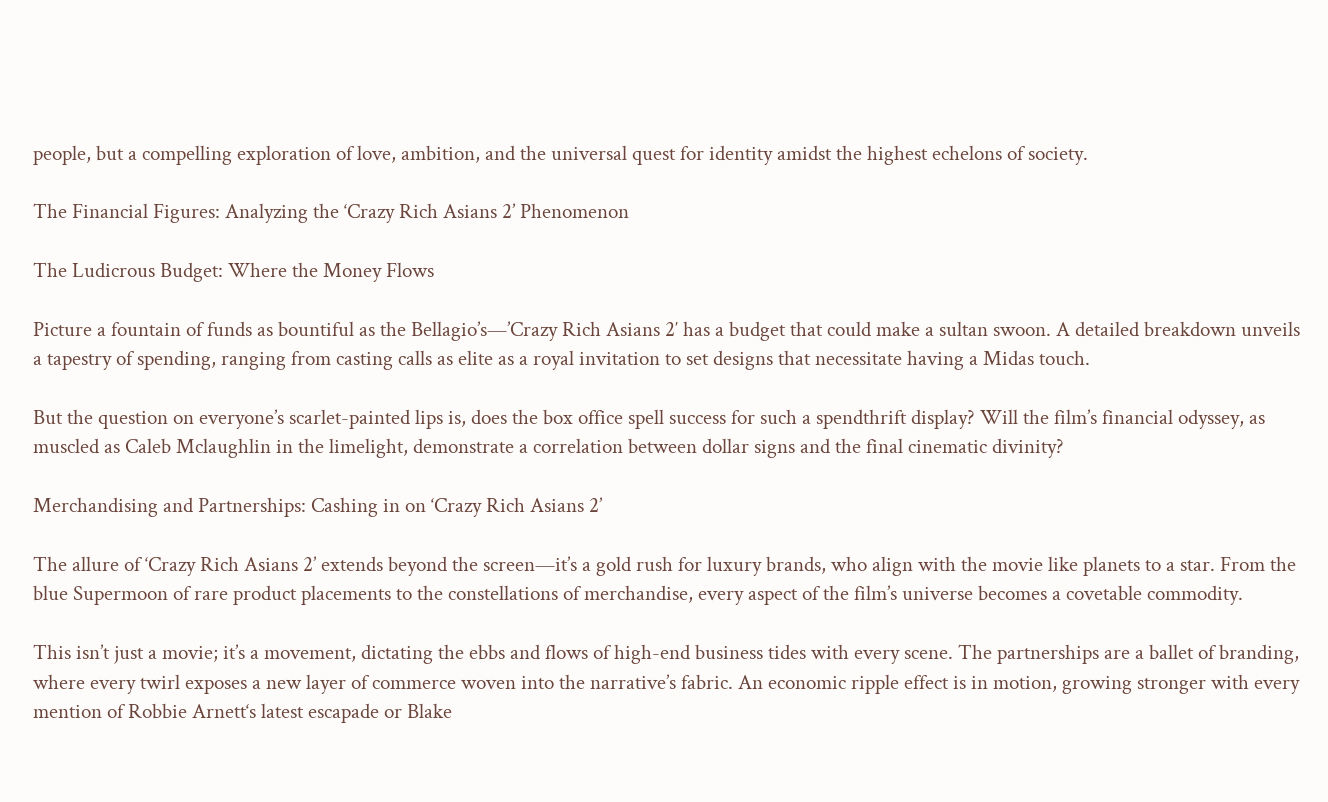people, but a compelling exploration of love, ambition, and the universal quest for identity amidst the highest echelons of society.

The Financial Figures: Analyzing the ‘Crazy Rich Asians 2’ Phenomenon

The Ludicrous Budget: Where the Money Flows

Picture a fountain of funds as bountiful as the Bellagio’s—’Crazy Rich Asians 2′ has a budget that could make a sultan swoon. A detailed breakdown unveils a tapestry of spending, ranging from casting calls as elite as a royal invitation to set designs that necessitate having a Midas touch.

But the question on everyone’s scarlet-painted lips is, does the box office spell success for such a spendthrift display? Will the film’s financial odyssey, as muscled as Caleb Mclaughlin in the limelight, demonstrate a correlation between dollar signs and the final cinematic divinity?

Merchandising and Partnerships: Cashing in on ‘Crazy Rich Asians 2’

The allure of ‘Crazy Rich Asians 2’ extends beyond the screen—it’s a gold rush for luxury brands, who align with the movie like planets to a star. From the blue Supermoon of rare product placements to the constellations of merchandise, every aspect of the film’s universe becomes a covetable commodity.

This isn’t just a movie; it’s a movement, dictating the ebbs and flows of high-end business tides with every scene. The partnerships are a ballet of branding, where every twirl exposes a new layer of commerce woven into the narrative’s fabric. An economic ripple effect is in motion, growing stronger with every mention of Robbie Arnett‘s latest escapade or Blake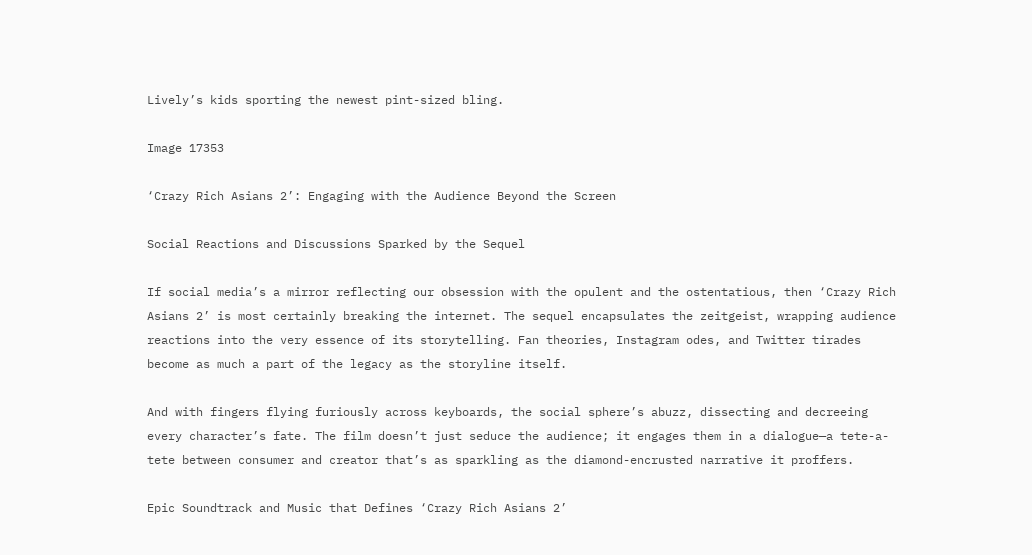Lively’s kids sporting the newest pint-sized bling.

Image 17353

‘Crazy Rich Asians 2’: Engaging with the Audience Beyond the Screen

Social Reactions and Discussions Sparked by the Sequel

If social media’s a mirror reflecting our obsession with the opulent and the ostentatious, then ‘Crazy Rich Asians 2’ is most certainly breaking the internet. The sequel encapsulates the zeitgeist, wrapping audience reactions into the very essence of its storytelling. Fan theories, Instagram odes, and Twitter tirades become as much a part of the legacy as the storyline itself.

And with fingers flying furiously across keyboards, the social sphere’s abuzz, dissecting and decreeing every character’s fate. The film doesn’t just seduce the audience; it engages them in a dialogue—a tete-a-tete between consumer and creator that’s as sparkling as the diamond-encrusted narrative it proffers.

Epic Soundtrack and Music that Defines ‘Crazy Rich Asians 2’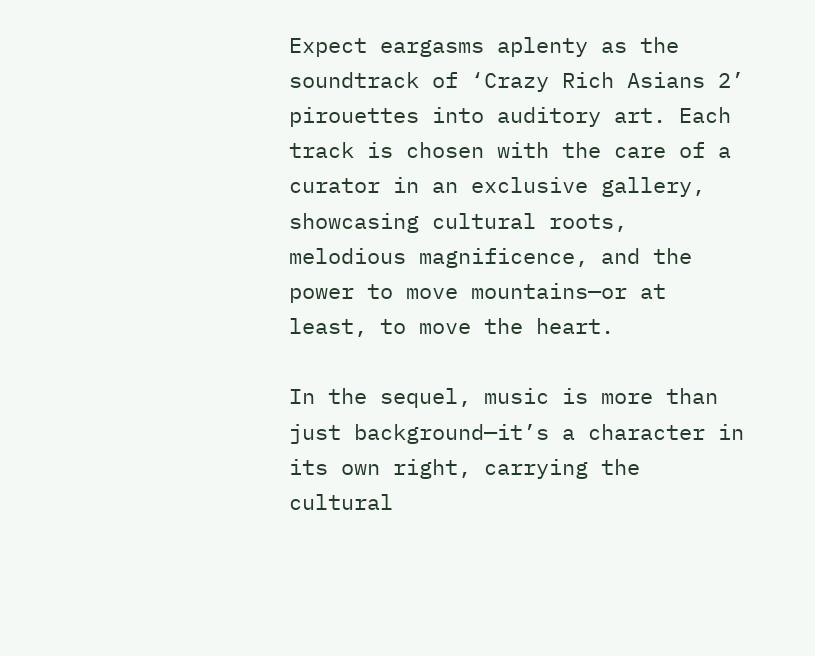Expect eargasms aplenty as the soundtrack of ‘Crazy Rich Asians 2’ pirouettes into auditory art. Each track is chosen with the care of a curator in an exclusive gallery, showcasing cultural roots, melodious magnificence, and the power to move mountains—or at least, to move the heart.

In the sequel, music is more than just background—it’s a character in its own right, carrying the cultural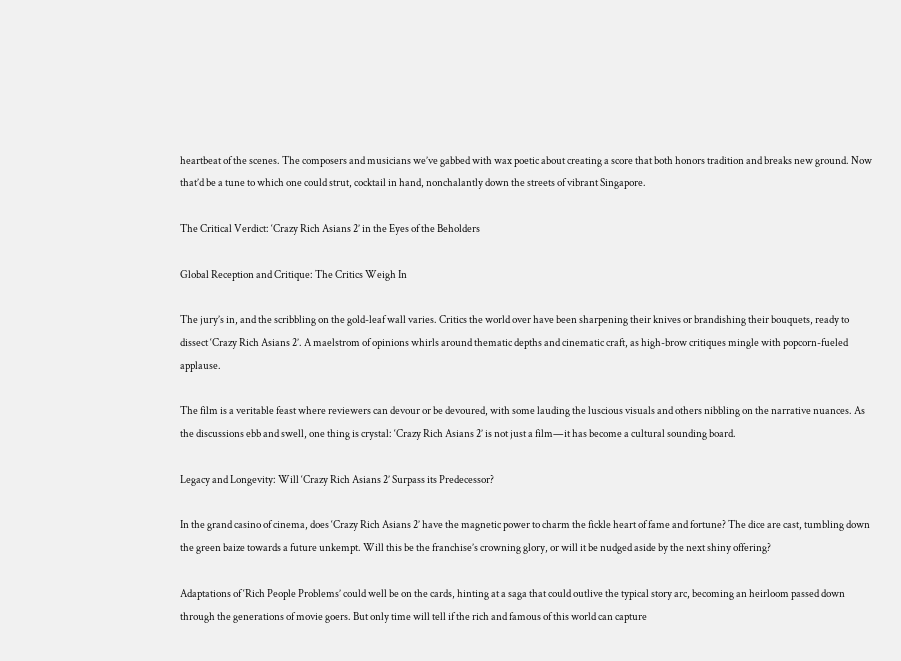heartbeat of the scenes. The composers and musicians we’ve gabbed with wax poetic about creating a score that both honors tradition and breaks new ground. Now that’d be a tune to which one could strut, cocktail in hand, nonchalantly down the streets of vibrant Singapore.

The Critical Verdict: ‘Crazy Rich Asians 2’ in the Eyes of the Beholders

Global Reception and Critique: The Critics Weigh In

The jury’s in, and the scribbling on the gold-leaf wall varies. Critics the world over have been sharpening their knives or brandishing their bouquets, ready to dissect ‘Crazy Rich Asians 2’. A maelstrom of opinions whirls around thematic depths and cinematic craft, as high-brow critiques mingle with popcorn-fueled applause.

The film is a veritable feast where reviewers can devour or be devoured, with some lauding the luscious visuals and others nibbling on the narrative nuances. As the discussions ebb and swell, one thing is crystal: ‘Crazy Rich Asians 2’ is not just a film—it has become a cultural sounding board.

Legacy and Longevity: Will ‘Crazy Rich Asians 2’ Surpass its Predecessor?

In the grand casino of cinema, does ‘Crazy Rich Asians 2’ have the magnetic power to charm the fickle heart of fame and fortune? The dice are cast, tumbling down the green baize towards a future unkempt. Will this be the franchise’s crowning glory, or will it be nudged aside by the next shiny offering?

Adaptations of ‘Rich People Problems’ could well be on the cards, hinting at a saga that could outlive the typical story arc, becoming an heirloom passed down through the generations of movie goers. But only time will tell if the rich and famous of this world can capture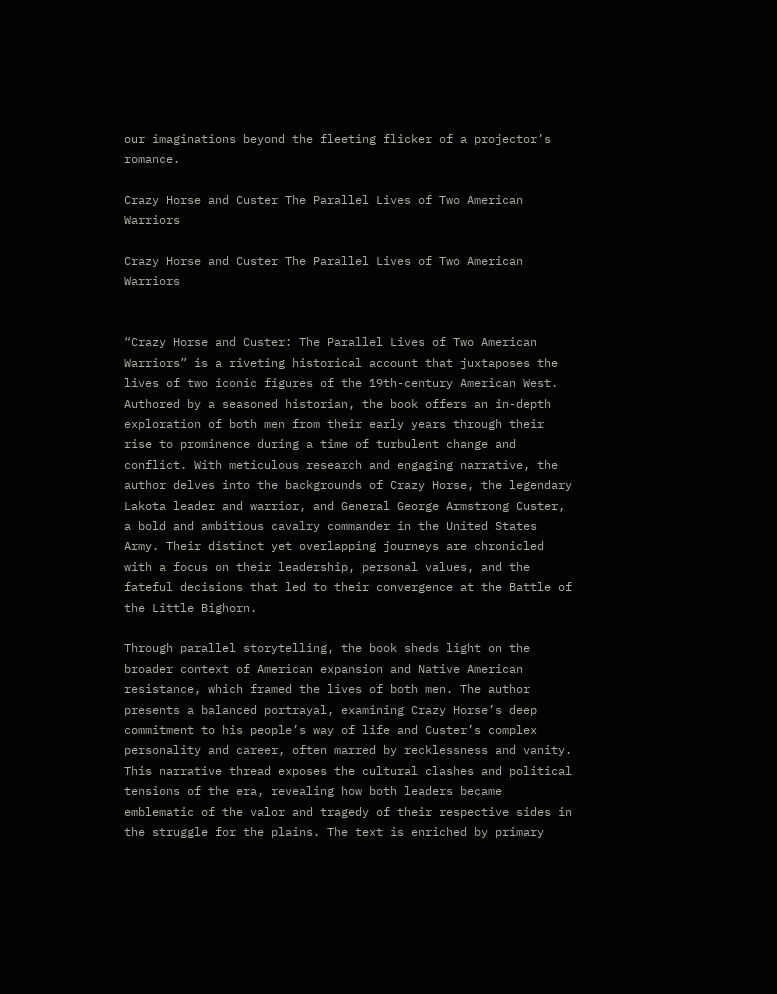our imaginations beyond the fleeting flicker of a projector’s romance.

Crazy Horse and Custer The Parallel Lives of Two American Warriors

Crazy Horse and Custer The Parallel Lives of Two American Warriors


“Crazy Horse and Custer: The Parallel Lives of Two American Warriors” is a riveting historical account that juxtaposes the lives of two iconic figures of the 19th-century American West. Authored by a seasoned historian, the book offers an in-depth exploration of both men from their early years through their rise to prominence during a time of turbulent change and conflict. With meticulous research and engaging narrative, the author delves into the backgrounds of Crazy Horse, the legendary Lakota leader and warrior, and General George Armstrong Custer, a bold and ambitious cavalry commander in the United States Army. Their distinct yet overlapping journeys are chronicled with a focus on their leadership, personal values, and the fateful decisions that led to their convergence at the Battle of the Little Bighorn.

Through parallel storytelling, the book sheds light on the broader context of American expansion and Native American resistance, which framed the lives of both men. The author presents a balanced portrayal, examining Crazy Horse’s deep commitment to his people’s way of life and Custer’s complex personality and career, often marred by recklessness and vanity. This narrative thread exposes the cultural clashes and political tensions of the era, revealing how both leaders became emblematic of the valor and tragedy of their respective sides in the struggle for the plains. The text is enriched by primary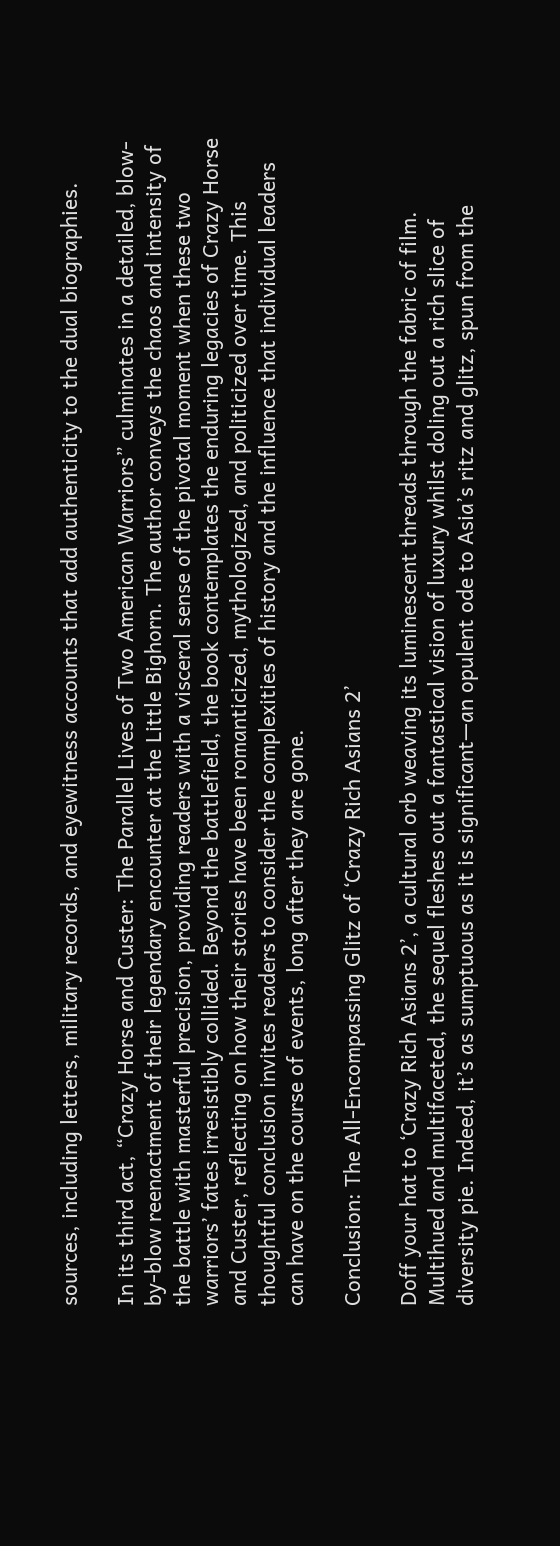sources, including letters, military records, and eyewitness accounts that add authenticity to the dual biographies.

In its third act, “Crazy Horse and Custer: The Parallel Lives of Two American Warriors” culminates in a detailed, blow-by-blow reenactment of their legendary encounter at the Little Bighorn. The author conveys the chaos and intensity of the battle with masterful precision, providing readers with a visceral sense of the pivotal moment when these two warriors’ fates irresistibly collided. Beyond the battlefield, the book contemplates the enduring legacies of Crazy Horse and Custer, reflecting on how their stories have been romanticized, mythologized, and politicized over time. This thoughtful conclusion invites readers to consider the complexities of history and the influence that individual leaders can have on the course of events, long after they are gone.

Conclusion: The All-Encompassing Glitz of ‘Crazy Rich Asians 2’

Doff your hat to ‘Crazy Rich Asians 2’, a cultural orb weaving its luminescent threads through the fabric of film. Multihued and multifaceted, the sequel fleshes out a fantastical vision of luxury whilst doling out a rich slice of diversity pie. Indeed, it’s as sumptuous as it is significant—an opulent ode to Asia’s ritz and glitz, spun from the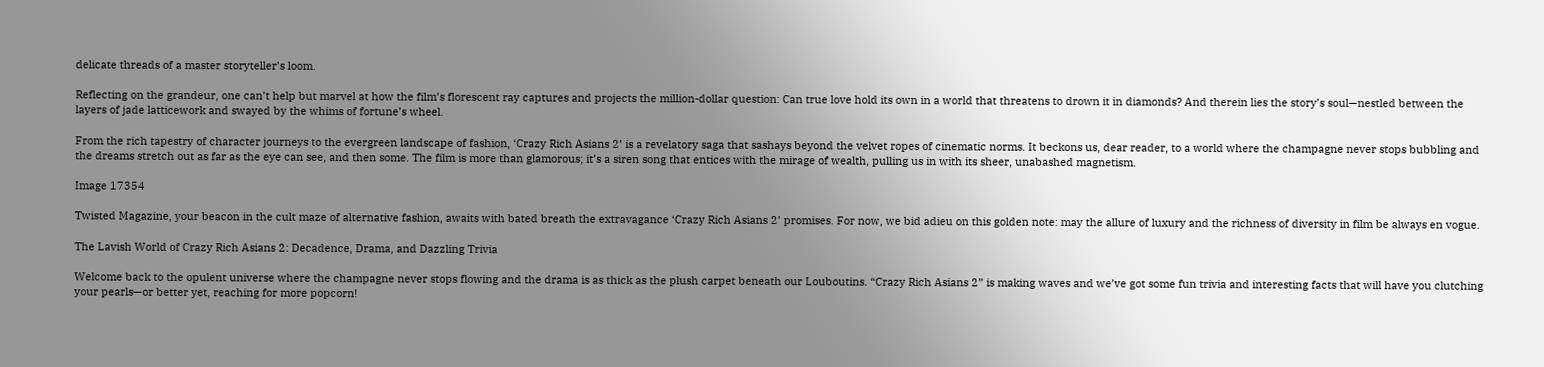delicate threads of a master storyteller’s loom.

Reflecting on the grandeur, one can’t help but marvel at how the film’s florescent ray captures and projects the million-dollar question: Can true love hold its own in a world that threatens to drown it in diamonds? And therein lies the story’s soul—nestled between the layers of jade latticework and swayed by the whims of fortune’s wheel.

From the rich tapestry of character journeys to the evergreen landscape of fashion, ‘Crazy Rich Asians 2’ is a revelatory saga that sashays beyond the velvet ropes of cinematic norms. It beckons us, dear reader, to a world where the champagne never stops bubbling and the dreams stretch out as far as the eye can see, and then some. The film is more than glamorous; it’s a siren song that entices with the mirage of wealth, pulling us in with its sheer, unabashed magnetism.

Image 17354

Twisted Magazine, your beacon in the cult maze of alternative fashion, awaits with bated breath the extravagance ‘Crazy Rich Asians 2’ promises. For now, we bid adieu on this golden note: may the allure of luxury and the richness of diversity in film be always en vogue.

The Lavish World of Crazy Rich Asians 2: Decadence, Drama, and Dazzling Trivia

Welcome back to the opulent universe where the champagne never stops flowing and the drama is as thick as the plush carpet beneath our Louboutins. “Crazy Rich Asians 2” is making waves and we’ve got some fun trivia and interesting facts that will have you clutching your pearls—or better yet, reaching for more popcorn!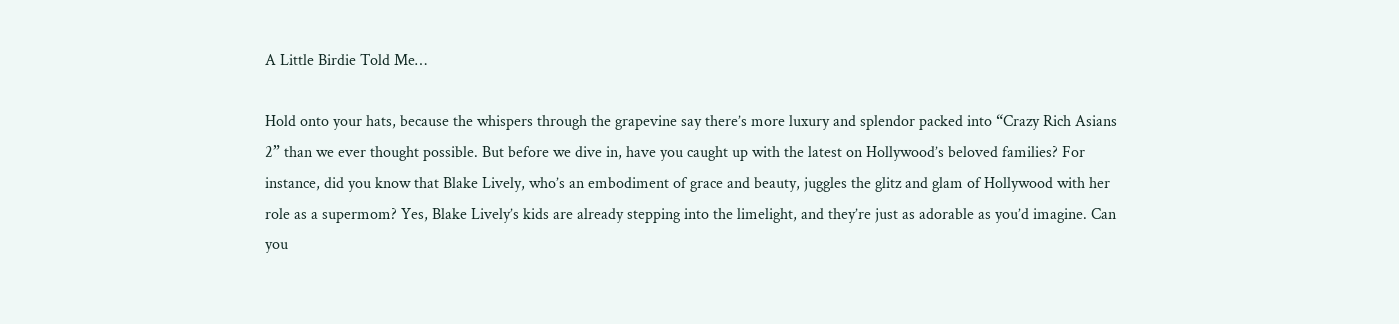A Little Birdie Told Me…

Hold onto your hats, because the whispers through the grapevine say there’s more luxury and splendor packed into “Crazy Rich Asians 2” than we ever thought possible. But before we dive in, have you caught up with the latest on Hollywood’s beloved families? For instance, did you know that Blake Lively, who’s an embodiment of grace and beauty, juggles the glitz and glam of Hollywood with her role as a supermom? Yes, Blake Lively’s kids are already stepping into the limelight, and they’re just as adorable as you’d imagine. Can you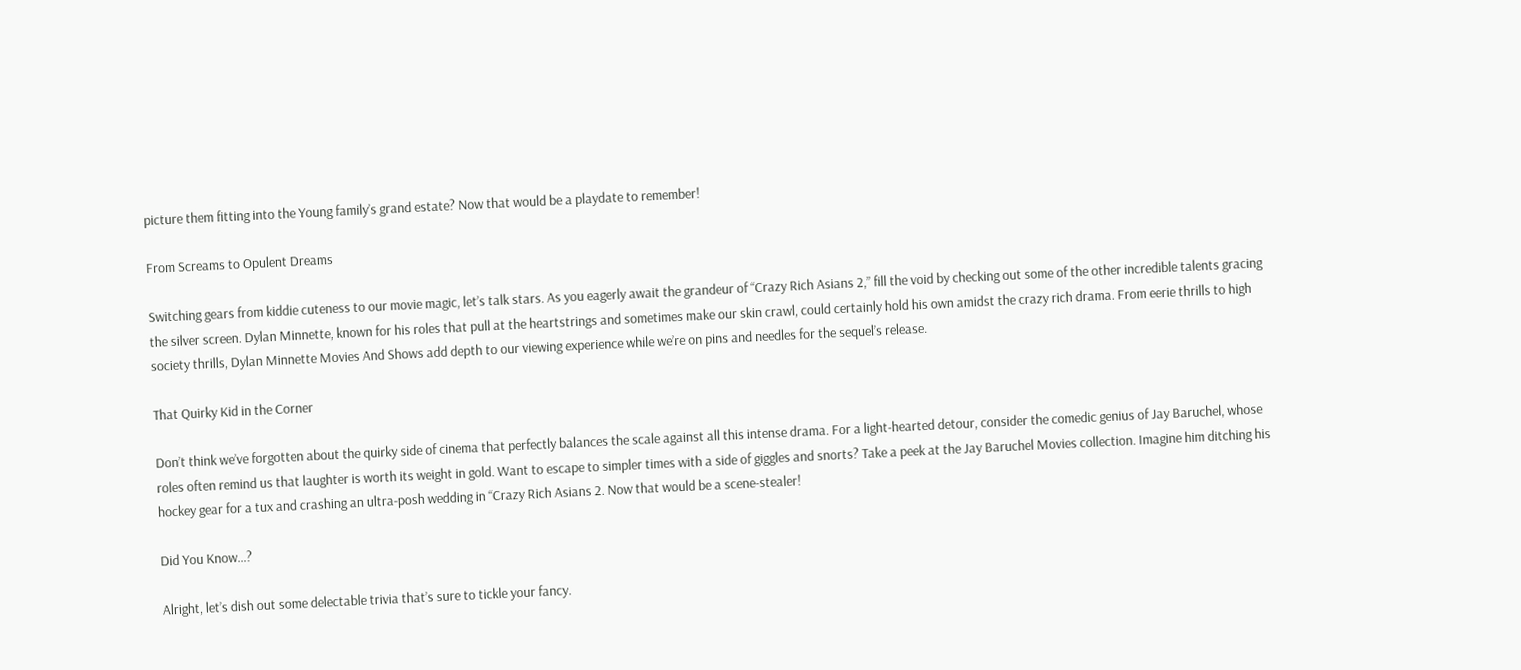picture them fitting into the Young family’s grand estate? Now that would be a playdate to remember!

From Screams to Opulent Dreams

Switching gears from kiddie cuteness to our movie magic, let’s talk stars. As you eagerly await the grandeur of “Crazy Rich Asians 2,” fill the void by checking out some of the other incredible talents gracing the silver screen. Dylan Minnette, known for his roles that pull at the heartstrings and sometimes make our skin crawl, could certainly hold his own amidst the crazy rich drama. From eerie thrills to high society thrills, Dylan Minnette Movies And Shows add depth to our viewing experience while we’re on pins and needles for the sequel’s release.

That Quirky Kid in the Corner

Don’t think we’ve forgotten about the quirky side of cinema that perfectly balances the scale against all this intense drama. For a light-hearted detour, consider the comedic genius of Jay Baruchel, whose roles often remind us that laughter is worth its weight in gold. Want to escape to simpler times with a side of giggles and snorts? Take a peek at the Jay Baruchel Movies collection. Imagine him ditching his hockey gear for a tux and crashing an ultra-posh wedding in “Crazy Rich Asians 2. Now that would be a scene-stealer!

Did You Know…?

Alright, let’s dish out some delectable trivia that’s sure to tickle your fancy.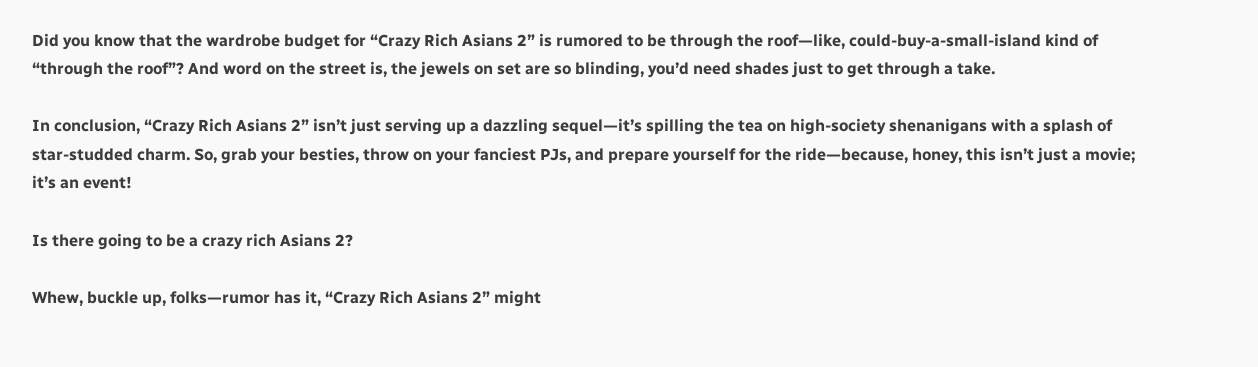Did you know that the wardrobe budget for “Crazy Rich Asians 2” is rumored to be through the roof—like, could-buy-a-small-island kind of “through the roof”? And word on the street is, the jewels on set are so blinding, you’d need shades just to get through a take.

In conclusion, “Crazy Rich Asians 2” isn’t just serving up a dazzling sequel—it’s spilling the tea on high-society shenanigans with a splash of star-studded charm. So, grab your besties, throw on your fanciest PJs, and prepare yourself for the ride—because, honey, this isn’t just a movie; it’s an event!

Is there going to be a crazy rich Asians 2?

Whew, buckle up, folks—rumor has it, “Crazy Rich Asians 2” might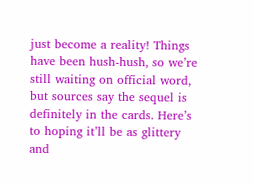just become a reality! Things have been hush-hush, so we’re still waiting on official word, but sources say the sequel is definitely in the cards. Here’s to hoping it’ll be as glittery and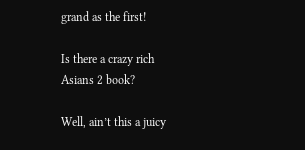grand as the first!

Is there a crazy rich Asians 2 book?

Well, ain’t this a juicy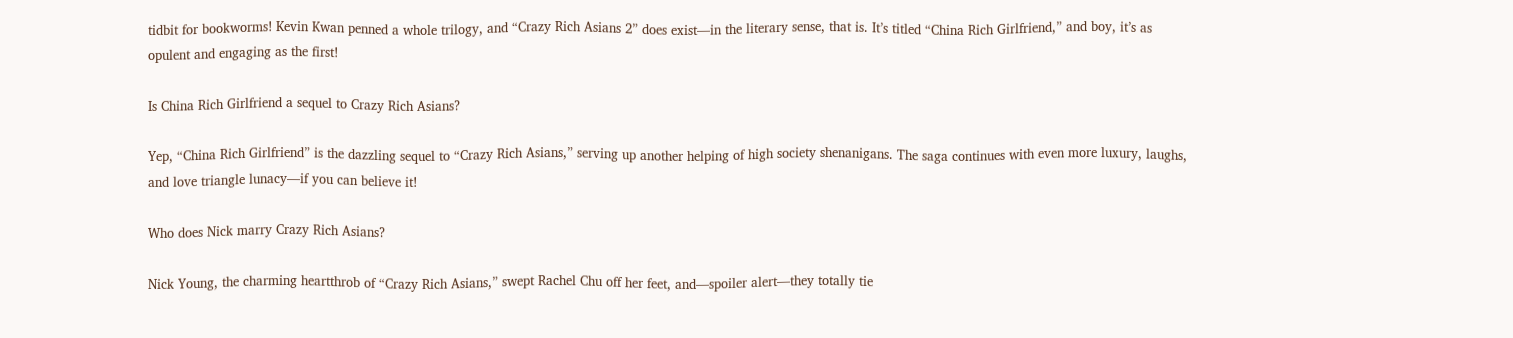tidbit for bookworms! Kevin Kwan penned a whole trilogy, and “Crazy Rich Asians 2” does exist—in the literary sense, that is. It’s titled “China Rich Girlfriend,” and boy, it’s as opulent and engaging as the first!

Is China Rich Girlfriend a sequel to Crazy Rich Asians?

Yep, “China Rich Girlfriend” is the dazzling sequel to “Crazy Rich Asians,” serving up another helping of high society shenanigans. The saga continues with even more luxury, laughs, and love triangle lunacy—if you can believe it!

Who does Nick marry Crazy Rich Asians?

Nick Young, the charming heartthrob of “Crazy Rich Asians,” swept Rachel Chu off her feet, and—spoiler alert—they totally tie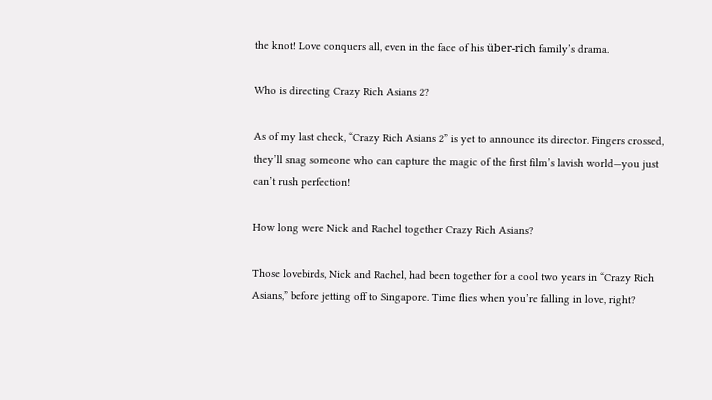the knot! Love conquers all, even in the face of his über-rich family’s drama.

Who is directing Crazy Rich Asians 2?

As of my last check, “Crazy Rich Asians 2” is yet to announce its director. Fingers crossed, they’ll snag someone who can capture the magic of the first film’s lavish world—you just can’t rush perfection!

How long were Nick and Rachel together Crazy Rich Asians?

Those lovebirds, Nick and Rachel, had been together for a cool two years in “Crazy Rich Asians,” before jetting off to Singapore. Time flies when you’re falling in love, right?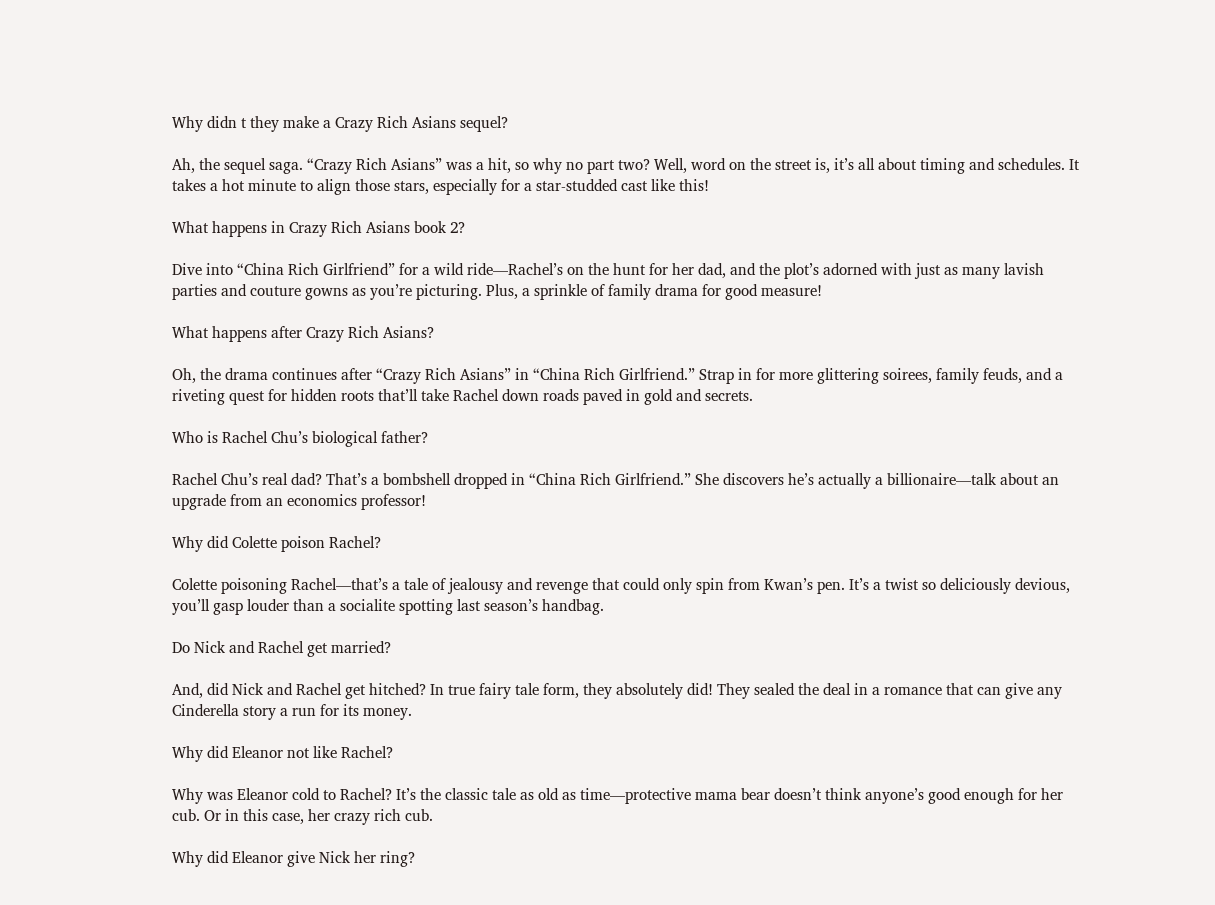Why didn t they make a Crazy Rich Asians sequel?

Ah, the sequel saga. “Crazy Rich Asians” was a hit, so why no part two? Well, word on the street is, it’s all about timing and schedules. It takes a hot minute to align those stars, especially for a star-studded cast like this!

What happens in Crazy Rich Asians book 2?

Dive into “China Rich Girlfriend” for a wild ride—Rachel’s on the hunt for her dad, and the plot’s adorned with just as many lavish parties and couture gowns as you’re picturing. Plus, a sprinkle of family drama for good measure!

What happens after Crazy Rich Asians?

Oh, the drama continues after “Crazy Rich Asians” in “China Rich Girlfriend.” Strap in for more glittering soirees, family feuds, and a riveting quest for hidden roots that’ll take Rachel down roads paved in gold and secrets.

Who is Rachel Chu’s biological father?

Rachel Chu’s real dad? That’s a bombshell dropped in “China Rich Girlfriend.” She discovers he’s actually a billionaire—talk about an upgrade from an economics professor!

Why did Colette poison Rachel?

Colette poisoning Rachel—that’s a tale of jealousy and revenge that could only spin from Kwan’s pen. It’s a twist so deliciously devious, you’ll gasp louder than a socialite spotting last season’s handbag.

Do Nick and Rachel get married?

And, did Nick and Rachel get hitched? In true fairy tale form, they absolutely did! They sealed the deal in a romance that can give any Cinderella story a run for its money.

Why did Eleanor not like Rachel?

Why was Eleanor cold to Rachel? It’s the classic tale as old as time—protective mama bear doesn’t think anyone’s good enough for her cub. Or in this case, her crazy rich cub.

Why did Eleanor give Nick her ring?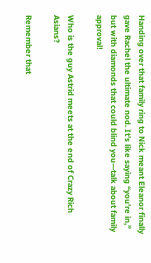Handing over that family ring to Nick meant Eleanor finally gave Rachel the ultimate nod. It’s like saying “you’re in,” but with diamonds that could blind you—talk about family approval!

Who is the guy Astrid meets at the end of Crazy Rich Asians?

Remember that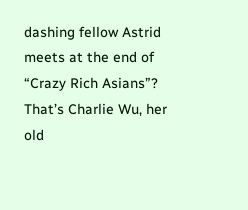dashing fellow Astrid meets at the end of “Crazy Rich Asians”? That’s Charlie Wu, her old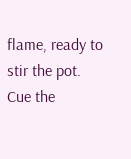flame, ready to stir the pot. Cue the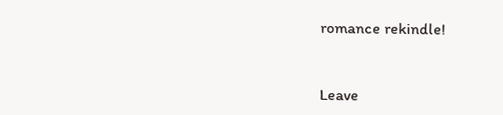romance rekindle!


Leave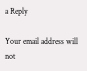a Reply

Your email address will not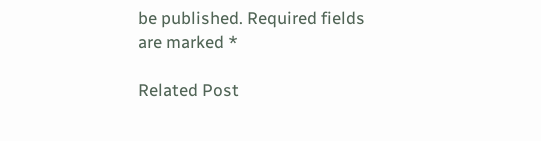be published. Required fields are marked *

Related Post